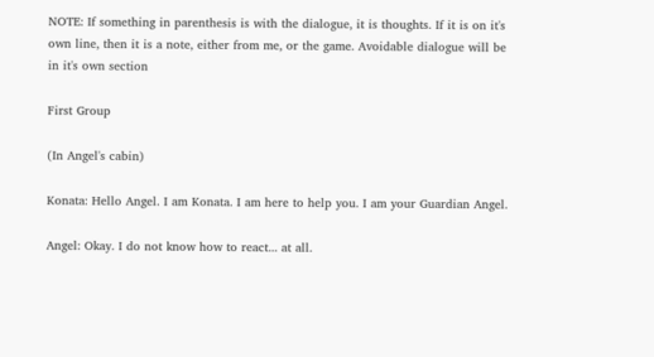NOTE: If something in parenthesis is with the dialogue, it is thoughts. If it is on it's own line, then it is a note, either from me, or the game. Avoidable dialogue will be in it's own section

First Group

(In Angel's cabin)

Konata: Hello Angel. I am Konata. I am here to help you. I am your Guardian Angel.

Angel: Okay. I do not know how to react... at all.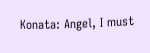Konata: Angel, I must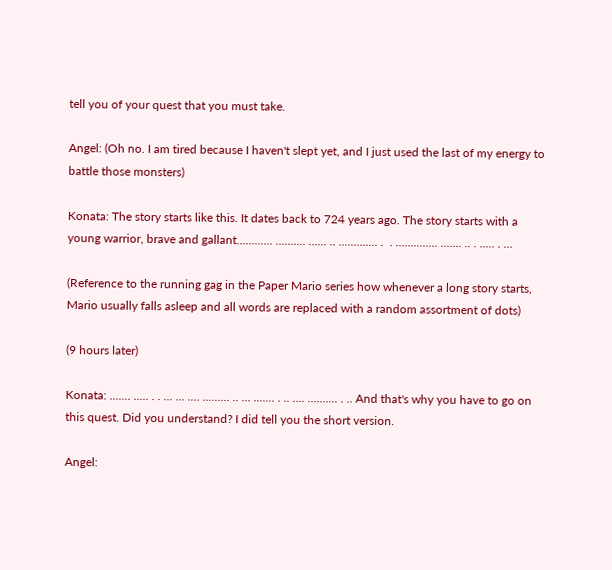tell you of your quest that you must take.

Angel: (Oh no. I am tired because I haven't slept yet, and I just used the last of my energy to battle those monsters)

Konata: The story starts like this. It dates back to 724 years ago. The story starts with a young warrior, brave and gallant............ .......... ...... .. ............. .  . .............. ....... .. . ..... . ...

(Reference to the running gag in the Paper Mario series how whenever a long story starts, Mario usually falls asleep and all words are replaced with a random assortment of dots)

(9 hours later)

Konata: ....... ..... . . ... ... .... ......... .. ... ....... . .. .... .......... . .. And that's why you have to go on this quest. Did you understand? I did tell you the short version.

Angel: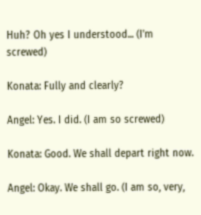Huh? Oh yes I understood... (I'm screwed)

Konata: Fully and clearly?

Angel: Yes. I did. (I am so screwed)

Konata: Good. We shall depart right now.

Angel: Okay. We shall go. (I am so, very,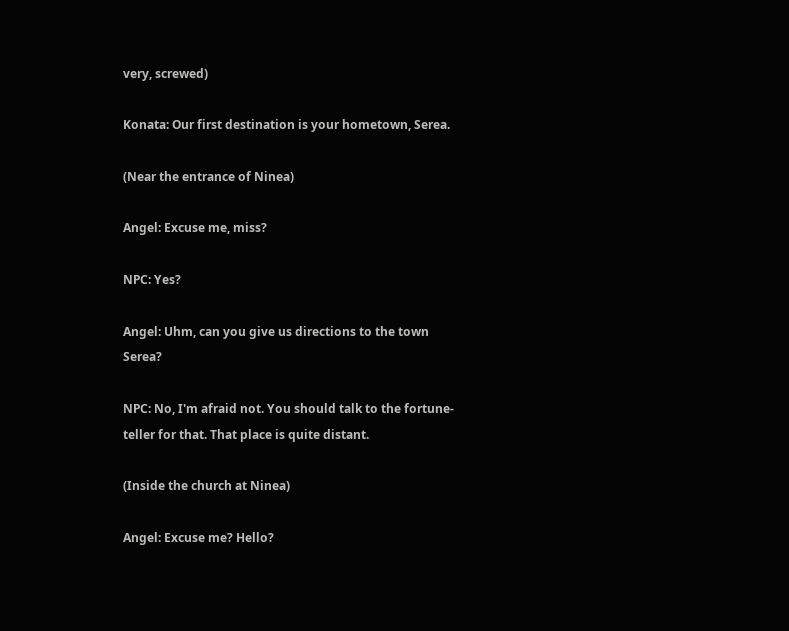very, screwed)

Konata: Our first destination is your hometown, Serea.

(Near the entrance of Ninea)

Angel: Excuse me, miss?

NPC: Yes?

Angel: Uhm, can you give us directions to the town Serea?

NPC: No, I'm afraid not. You should talk to the fortune-teller for that. That place is quite distant.

(Inside the church at Ninea)

Angel: Excuse me? Hello?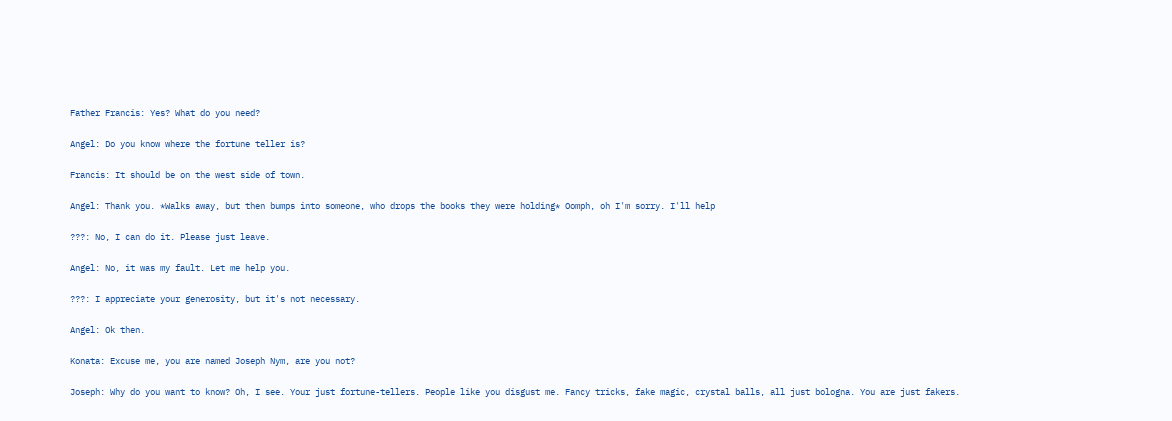Father Francis: Yes? What do you need?

Angel: Do you know where the fortune teller is?

Francis: It should be on the west side of town.

Angel: Thank you. *Walks away, but then bumps into someone, who drops the books they were holding* Oomph, oh I'm sorry. I'll help

???: No, I can do it. Please just leave.

Angel: No, it was my fault. Let me help you.

???: I appreciate your generosity, but it's not necessary.

Angel: Ok then.

Konata: Excuse me, you are named Joseph Nym, are you not?

Joseph: Why do you want to know? Oh, I see. Your just fortune-tellers. People like you disgust me. Fancy tricks, fake magic, crystal balls, all just bologna. You are just fakers.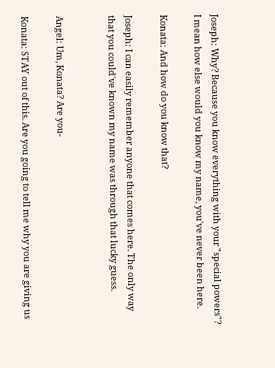Joseph: Why? Because you know everything with your "special powers"? I mean how else would you know my name, you've never been here.

Konata: And how do you know that?

Joseph: I can easily remember anyone that comes here. The only way that you could've known my name was through that lucky guess.


Angel: Um, Konata? Are you-

Konata: STAY out of this. Are you going to tell me why you are giving us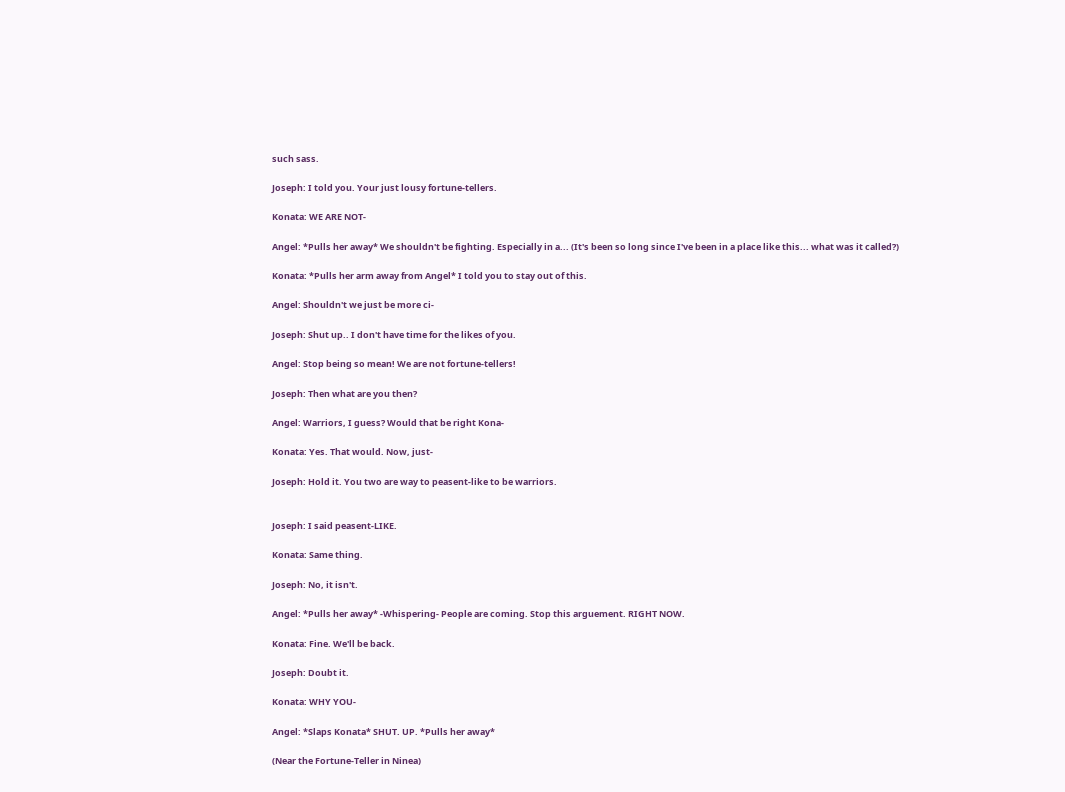such sass.

Joseph: I told you. Your just lousy fortune-tellers.

Konata: WE ARE NOT-

Angel: *Pulls her away* We shouldn't be fighting. Especially in a... (It's been so long since I've been in a place like this... what was it called?)

Konata: *Pulls her arm away from Angel* I told you to stay out of this.

Angel: Shouldn't we just be more ci-

Joseph: Shut up.. I don't have time for the likes of you.

Angel: Stop being so mean! We are not fortune-tellers!

Joseph: Then what are you then?

Angel: Warriors, I guess? Would that be right Kona-

Konata: Yes. That would. Now, just-

Joseph: Hold it. You two are way to peasent-like to be warriors.


Joseph: I said peasent-LIKE.

Konata: Same thing.

Joseph: No, it isn't.

Angel: *Pulls her away* -Whispering- People are coming. Stop this arguement. RIGHT NOW.

Konata: Fine. We'll be back.

Joseph: Doubt it.

Konata: WHY YOU-

Angel: *Slaps Konata* SHUT. UP. *Pulls her away*

(Near the Fortune-Teller in Ninea)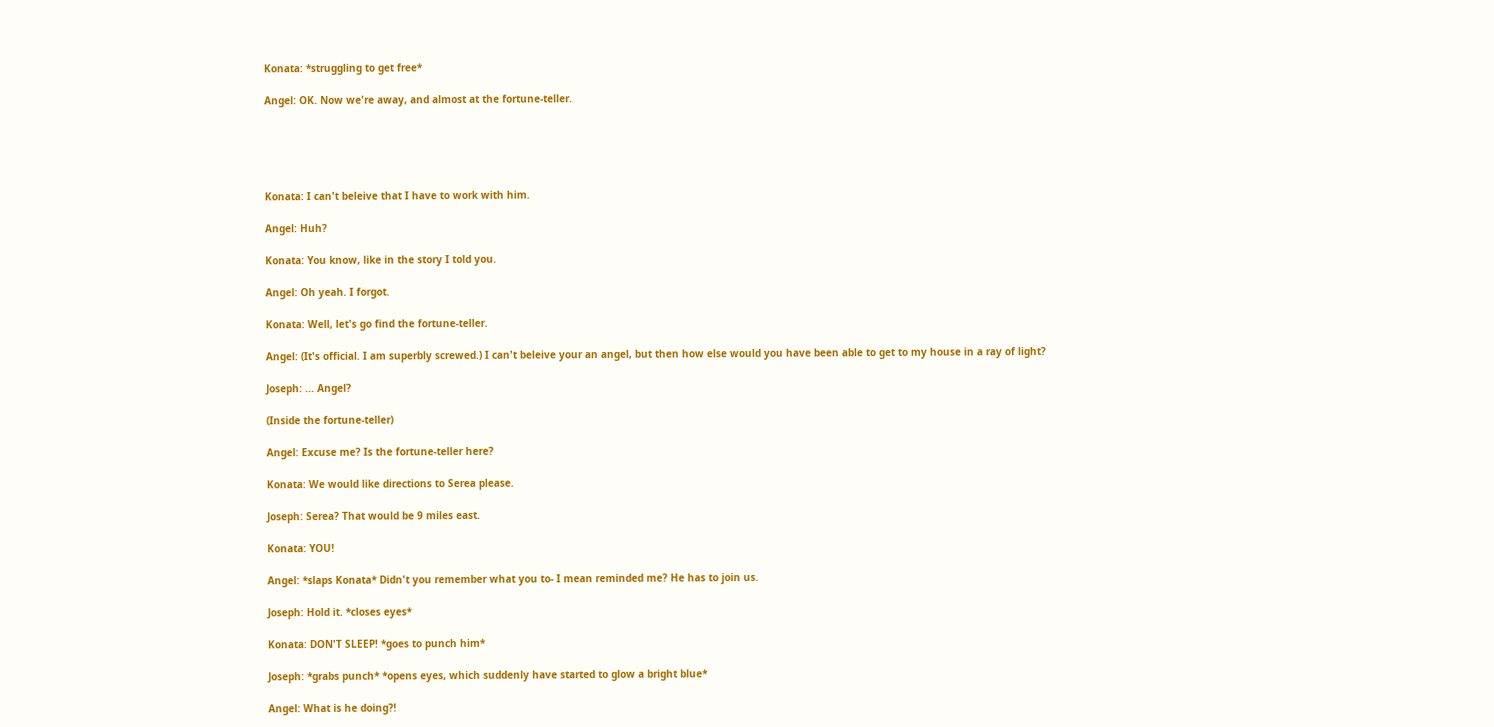Konata: *struggling to get free*

Angel: OK. Now we're away, and almost at the fortune-teller.





Konata: I can't beleive that I have to work with him.

Angel: Huh?

Konata: You know, like in the story I told you.

Angel: Oh yeah. I forgot.

Konata: Well, let's go find the fortune-teller.

Angel: (It's official. I am superbly screwed.) I can't beleive your an angel, but then how else would you have been able to get to my house in a ray of light?

Joseph: ... Angel?

(Inside the fortune-teller)

Angel: Excuse me? Is the fortune-teller here?

Konata: We would like directions to Serea please.

Joseph: Serea? That would be 9 miles east.

Konata: YOU!

Angel: *slaps Konata* Didn't you remember what you to- I mean reminded me? He has to join us.

Joseph: Hold it. *closes eyes*

Konata: DON'T SLEEP! *goes to punch him*

Joseph: *grabs punch* *opens eyes, which suddenly have started to glow a bright blue*

Angel: What is he doing?!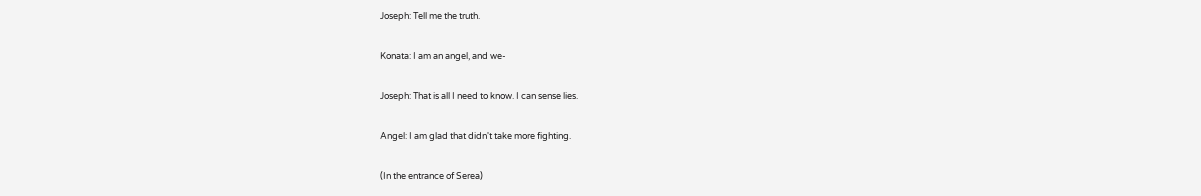Joseph: Tell me the truth.

Konata: I am an angel, and we-

Joseph: That is all I need to know. I can sense lies.

Angel: I am glad that didn't take more fighting.

(In the entrance of Serea)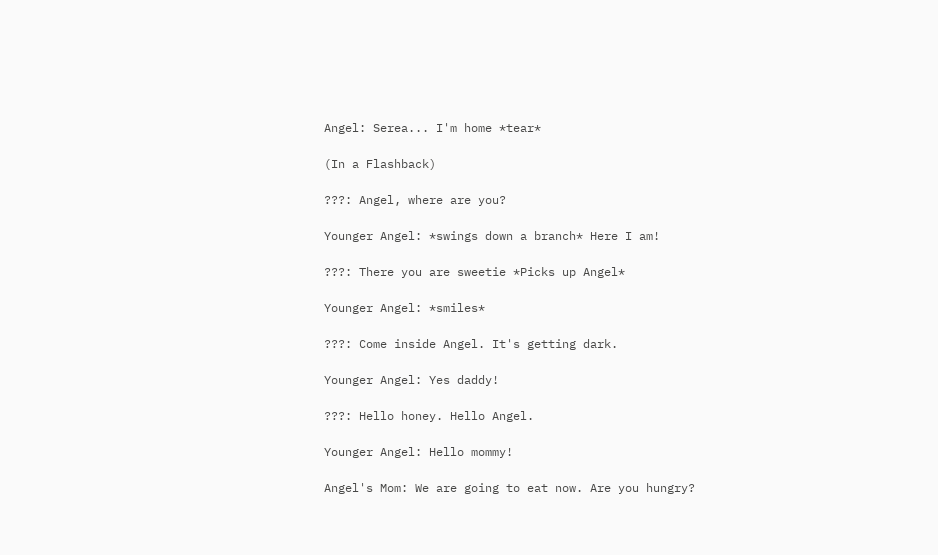Angel: Serea... I'm home *tear*

(In a Flashback)

???: Angel, where are you?

Younger Angel: *swings down a branch* Here I am!

???: There you are sweetie *Picks up Angel*

Younger Angel: *smiles*

???: Come inside Angel. It's getting dark.

Younger Angel: Yes daddy!

???: Hello honey. Hello Angel.

Younger Angel: Hello mommy!

Angel's Mom: We are going to eat now. Are you hungry?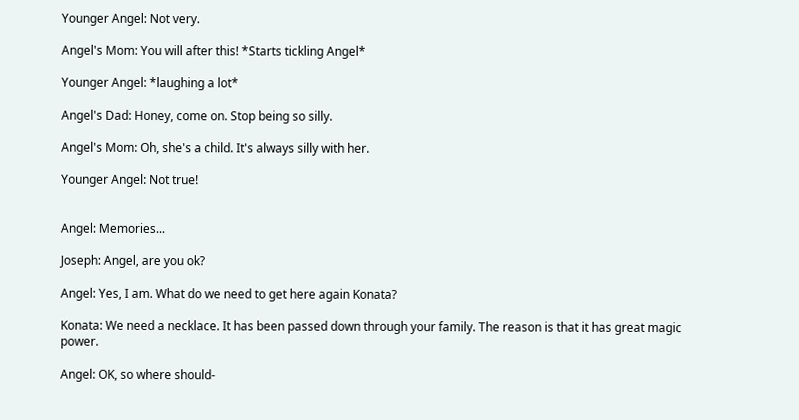Younger Angel: Not very.

Angel's Mom: You will after this! *Starts tickling Angel*

Younger Angel: *laughing a lot*

Angel's Dad: Honey, come on. Stop being so silly.

Angel's Mom: Oh, she's a child. It's always silly with her.

Younger Angel: Not true!


Angel: Memories...

Joseph: Angel, are you ok?

Angel: Yes, I am. What do we need to get here again Konata?

Konata: We need a necklace. It has been passed down through your family. The reason is that it has great magic power.

Angel: OK, so where should-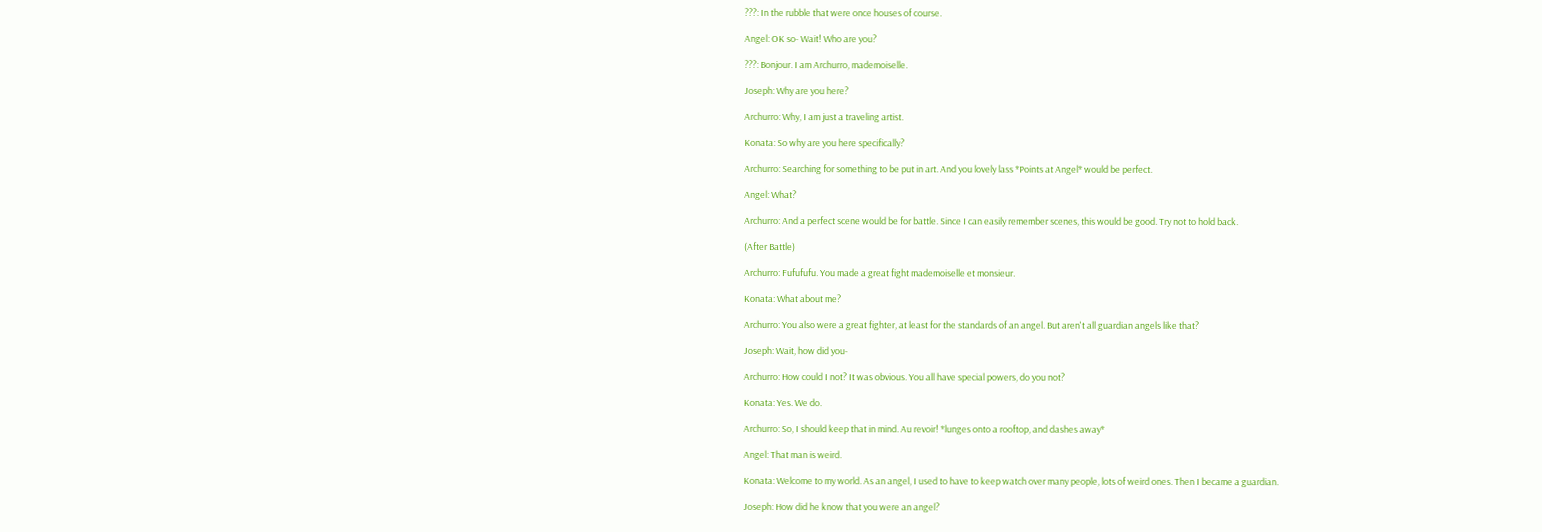???: In the rubble that were once houses of course.

Angel: OK so- Wait! Who are you?

???: Bonjour. I am Archurro, mademoiselle.

Joseph: Why are you here?

Archurro: Why, I am just a traveling artist.

Konata: So why are you here specifically?

Archurro: Searching for something to be put in art. And you lovely lass *Points at Angel* would be perfect.

Angel: What?

Archurro: And a perfect scene would be for battle. Since I can easily remember scenes, this would be good. Try not to hold back.

(After Battle)

Archurro: Fufufufu. You made a great fight mademoiselle et monsieur.

Konata: What about me?

Archurro: You also were a great fighter, at least for the standards of an angel. But aren't all guardian angels like that?

Joseph: Wait, how did you-

Archurro: How could I not? It was obvious. You all have special powers, do you not?

Konata: Yes. We do.

Archurro: So, I should keep that in mind. Au revoir! *lunges onto a rooftop, and dashes away*

Angel: That man is weird.

Konata: Welcome to my world. As an angel, I used to have to keep watch over many people, lots of weird ones. Then I became a guardian.

Joseph: How did he know that you were an angel?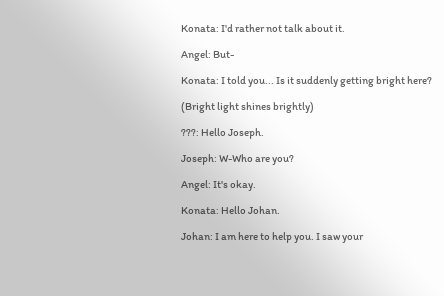Konata: I'd rather not talk about it.

Angel: But-

Konata: I told you... Is it suddenly getting bright here?

(Bright light shines brightly)

???: Hello Joseph.

Joseph: W-Who are you?

Angel: It's okay.

Konata: Hello Johan.

Johan: I am here to help you. I saw your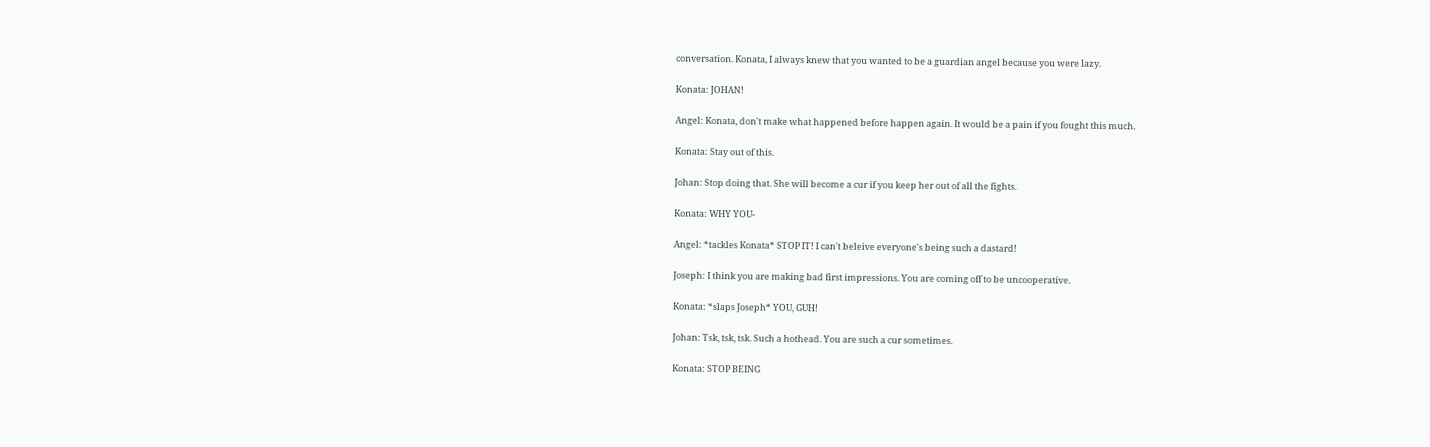conversation. Konata, I always knew that you wanted to be a guardian angel because you were lazy.

Konata: JOHAN!

Angel: Konata, don't make what happened before happen again. It would be a pain if you fought this much.

Konata: Stay out of this.

Johan: Stop doing that. She will become a cur if you keep her out of all the fights.

Konata: WHY YOU-

Angel: *tackles Konata* STOP IT! I can't beleive everyone's being such a dastard!

Joseph: I think you are making bad first impressions. You are coming off to be uncooperative.

Konata: *slaps Joseph* YOU, GUH!

Johan: Tsk, tsk, tsk. Such a hothead. You are such a cur sometimes.

Konata: STOP BEING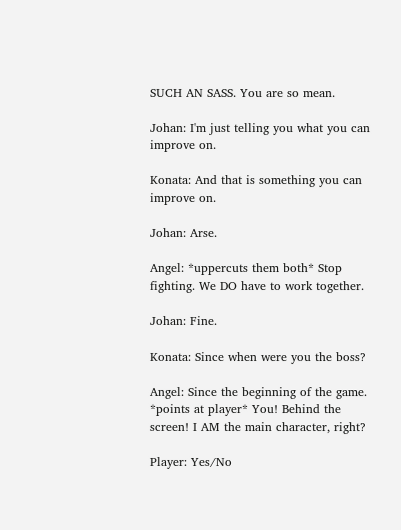SUCH AN SASS. You are so mean.

Johan: I'm just telling you what you can improve on.

Konata: And that is something you can improve on.

Johan: Arse.

Angel: *uppercuts them both* Stop fighting. We DO have to work together.

Johan: Fine.

Konata: Since when were you the boss?

Angel: Since the beginning of the game. *points at player* You! Behind the screen! I AM the main character, right?

Player: Yes/No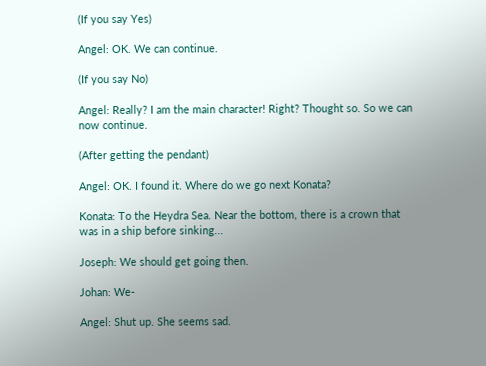(If you say Yes)

Angel: OK. We can continue.

(If you say No)

Angel: Really? I am the main character! Right? Thought so. So we can now continue.

(After getting the pendant)

Angel: OK. I found it. Where do we go next Konata?

Konata: To the Heydra Sea. Near the bottom, there is a crown that was in a ship before sinking...

Joseph: We should get going then.

Johan: We-

Angel: Shut up. She seems sad.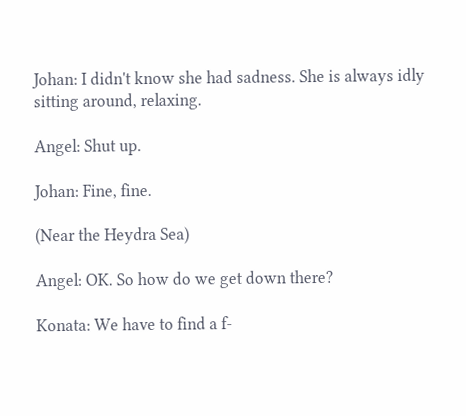Johan: I didn't know she had sadness. She is always idly sitting around, relaxing.

Angel: Shut up.

Johan: Fine, fine.

(Near the Heydra Sea)

Angel: OK. So how do we get down there?

Konata: We have to find a f-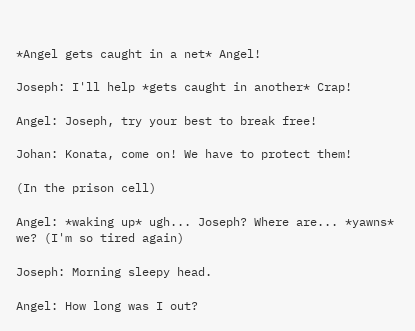*Angel gets caught in a net* Angel!

Joseph: I'll help *gets caught in another* Crap!

Angel: Joseph, try your best to break free!

Johan: Konata, come on! We have to protect them!

(In the prison cell)

Angel: *waking up* ugh... Joseph? Where are... *yawns* we? (I'm so tired again)

Joseph: Morning sleepy head.

Angel: How long was I out?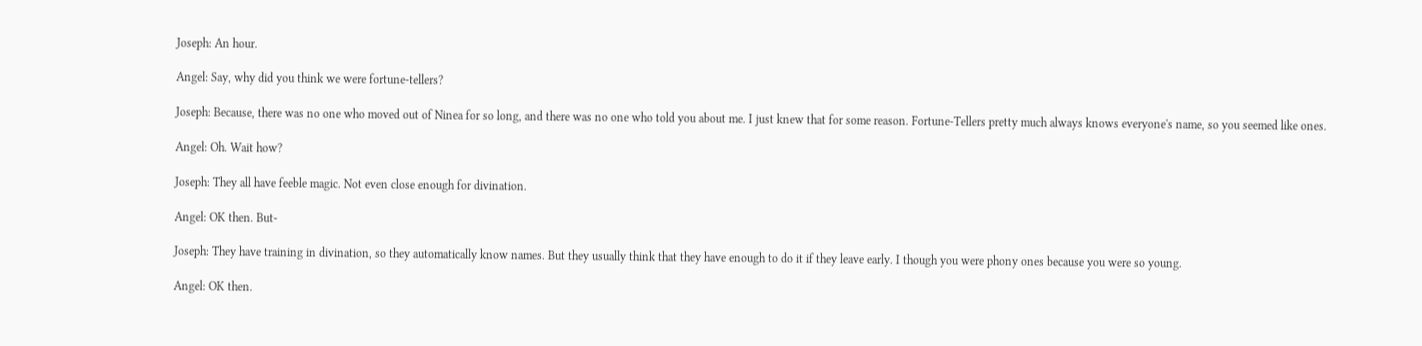Joseph: An hour.

Angel: Say, why did you think we were fortune-tellers?

Joseph: Because, there was no one who moved out of Ninea for so long, and there was no one who told you about me. I just knew that for some reason. Fortune-Tellers pretty much always knows everyone's name, so you seemed like ones.

Angel: Oh. Wait how?

Joseph: They all have feeble magic. Not even close enough for divination.

Angel: OK then. But-

Joseph: They have training in divination, so they automatically know names. But they usually think that they have enough to do it if they leave early. I though you were phony ones because you were so young.

Angel: OK then.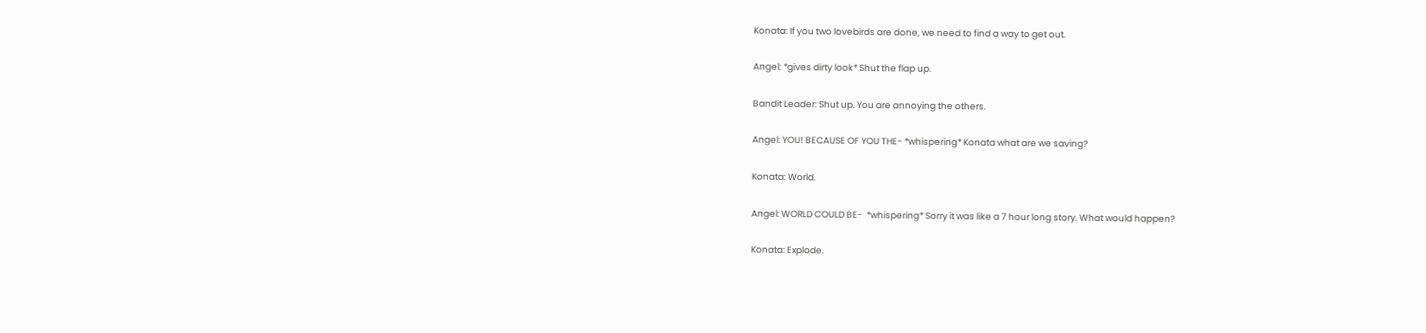Konata: If you two lovebirds are done, we need to find a way to get out.

Angel: *gives dirty look* Shut the flap up.

Bandit Leader: Shut up. You are annoying the others.

Angel: YOU! BECAUSE OF YOU THE- *whispering* Konata what are we saving?

Konata: World.

Angel: WORLD COULD BE-  *whispering* Sorry it was like a 7 hour long story. What would happen?

Konata: Explode.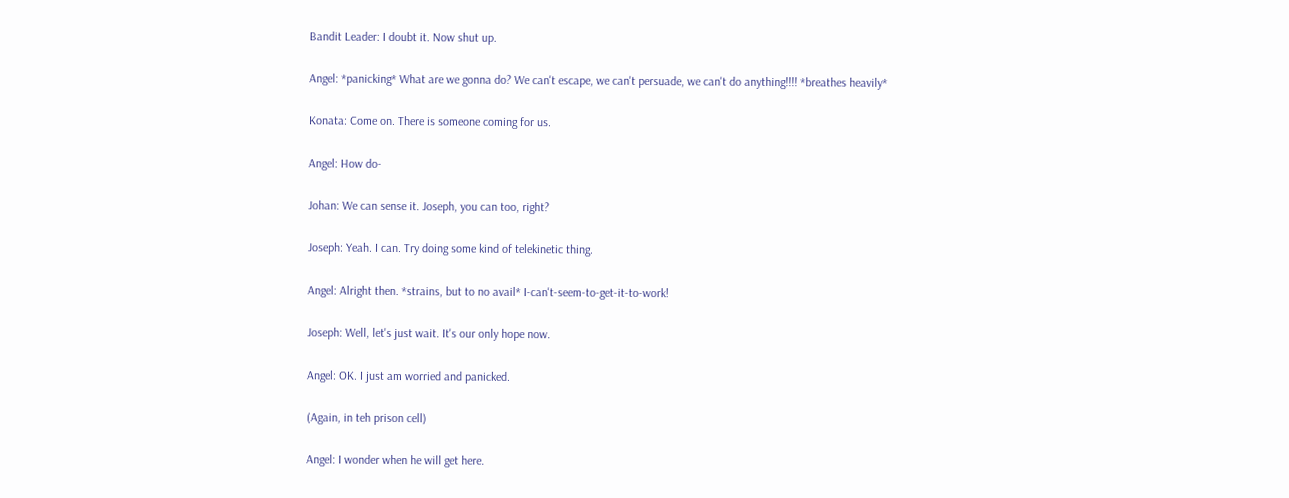Bandit Leader: I doubt it. Now shut up.

Angel: *panicking* What are we gonna do? We can't escape, we can't persuade, we can't do anything!!!! *breathes heavily*

Konata: Come on. There is someone coming for us.

Angel: How do-

Johan: We can sense it. Joseph, you can too, right?

Joseph: Yeah. I can. Try doing some kind of telekinetic thing.

Angel: Alright then. *strains, but to no avail* I-can't-seem-to-get-it-to-work!

Joseph: Well, let's just wait. It's our only hope now.

Angel: OK. I just am worried and panicked.

(Again, in teh prison cell)

Angel: I wonder when he will get here.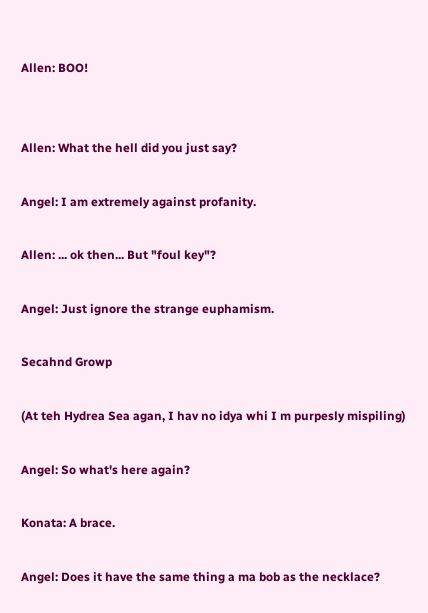Allen: BOO!


Allen: What the hell did you just say?

Angel: I am extremely against profanity.

Allen: ... ok then... But "foul key"?

Angel: Just ignore the strange euphamism.

Secahnd Growp

(At teh Hydrea Sea agan, I hav no idya whi I m purpesly mispiling)

Angel: So what's here again?

Konata: A brace.

Angel: Does it have the same thing a ma bob as the necklace?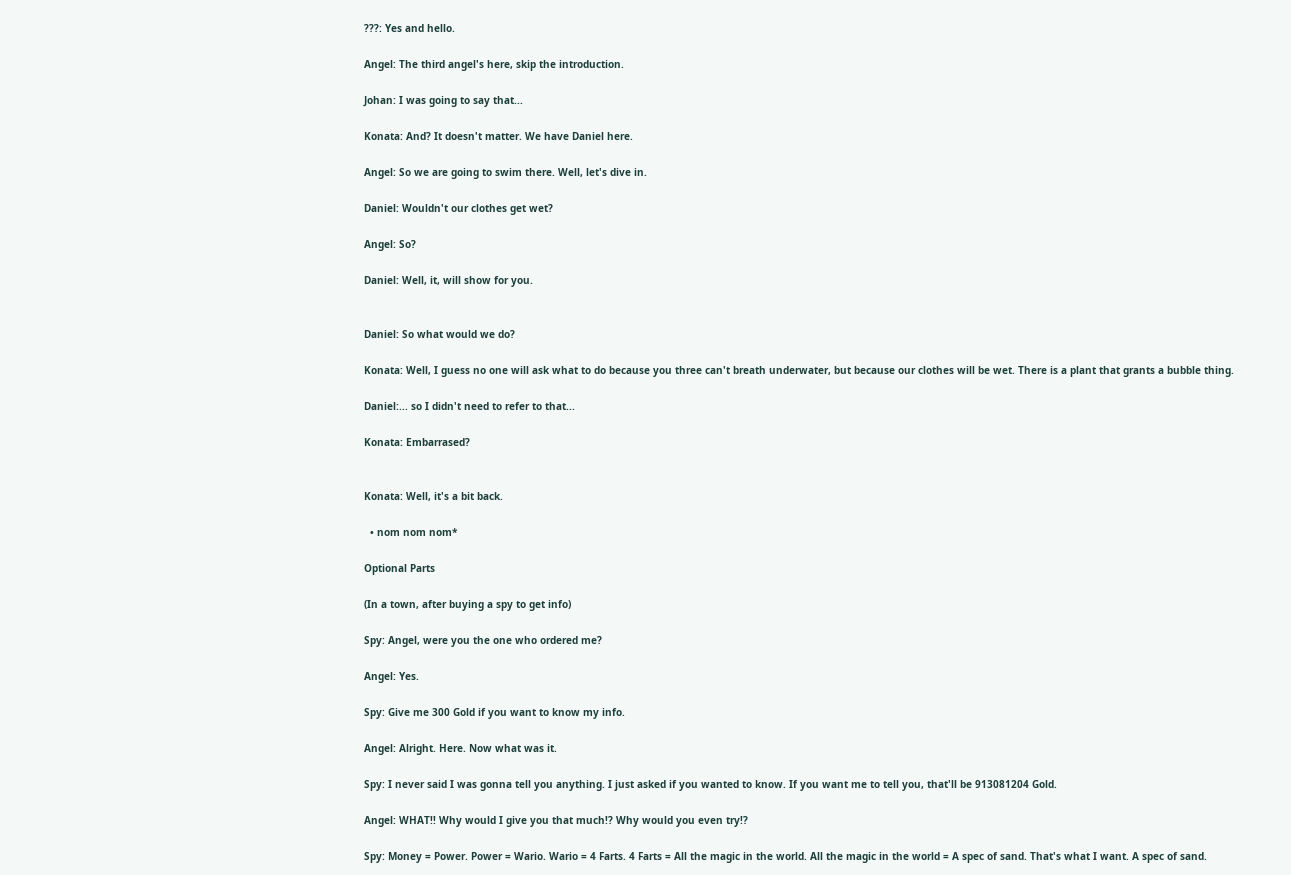???: Yes and hello.

Angel: The third angel's here, skip the introduction.

Johan: I was going to say that...

Konata: And? It doesn't matter. We have Daniel here.

Angel: So we are going to swim there. Well, let's dive in.

Daniel: Wouldn't our clothes get wet?

Angel: So?

Daniel: Well, it, will show for you.


Daniel: So what would we do?

Konata: Well, I guess no one will ask what to do because you three can't breath underwater, but because our clothes will be wet. There is a plant that grants a bubble thing.

Daniel:... so I didn't need to refer to that...

Konata: Embarrased?


Konata: Well, it's a bit back.

  • nom nom nom*

Optional Parts

(In a town, after buying a spy to get info)

Spy: Angel, were you the one who ordered me?

Angel: Yes.

Spy: Give me 300 Gold if you want to know my info.

Angel: Alright. Here. Now what was it.

Spy: I never said I was gonna tell you anything. I just asked if you wanted to know. If you want me to tell you, that'll be 913081204 Gold.

Angel: WHAT!! Why would I give you that much!? Why would you even try!?

Spy: Money = Power. Power = Wario. Wario = 4 Farts. 4 Farts = All the magic in the world. All the magic in the world = A spec of sand. That's what I want. A spec of sand.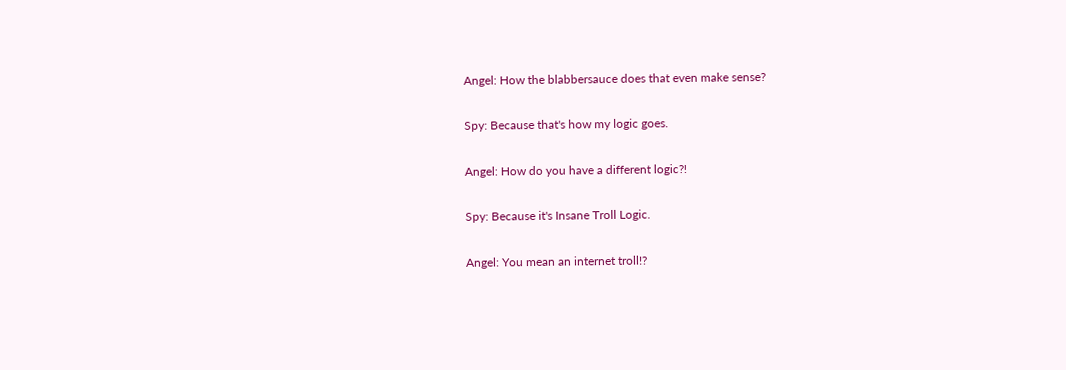Angel: How the blabbersauce does that even make sense?

Spy: Because that's how my logic goes.

Angel: How do you have a different logic?!

Spy: Because it's Insane Troll Logic.

Angel: You mean an internet troll!?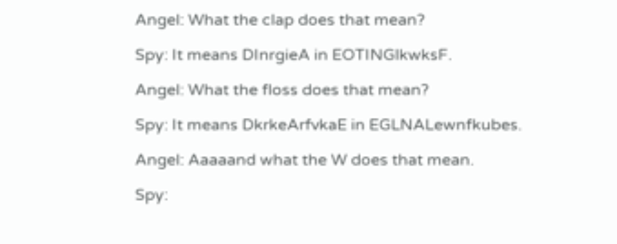Angel: What the clap does that mean?

Spy: It means DInrgieA in EOTINGlkwksF.

Angel: What the floss does that mean?

Spy: It means DkrkeArfvkaE in EGLNALewnfkubes.

Angel: Aaaaand what the W does that mean.

Spy: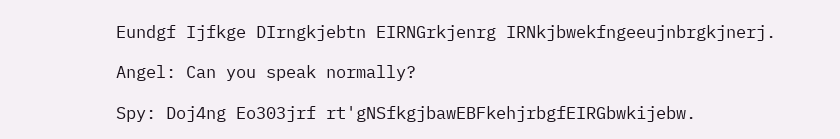Eundgf Ijfkge DIrngkjebtn EIRNGrkjenrg IRNkjbwekfngeeujnbrgkjnerj.

Angel: Can you speak normally?

Spy: Doj4ng Eo303jrf rt'gNSfkgjbawEBFkehjrbgfEIRGbwkijebw.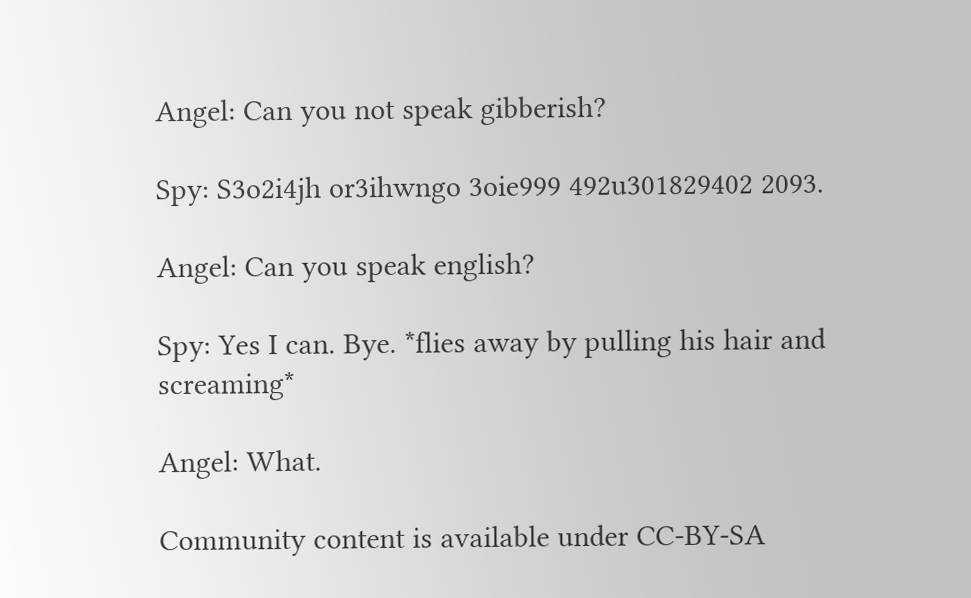Angel: Can you not speak gibberish?

Spy: S3o2i4jh or3ihwngo 3oie999 492u301829402 2093.

Angel: Can you speak english?

Spy: Yes I can. Bye. *flies away by pulling his hair and screaming*

Angel: What.

Community content is available under CC-BY-SA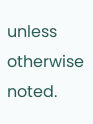unless otherwise noted.